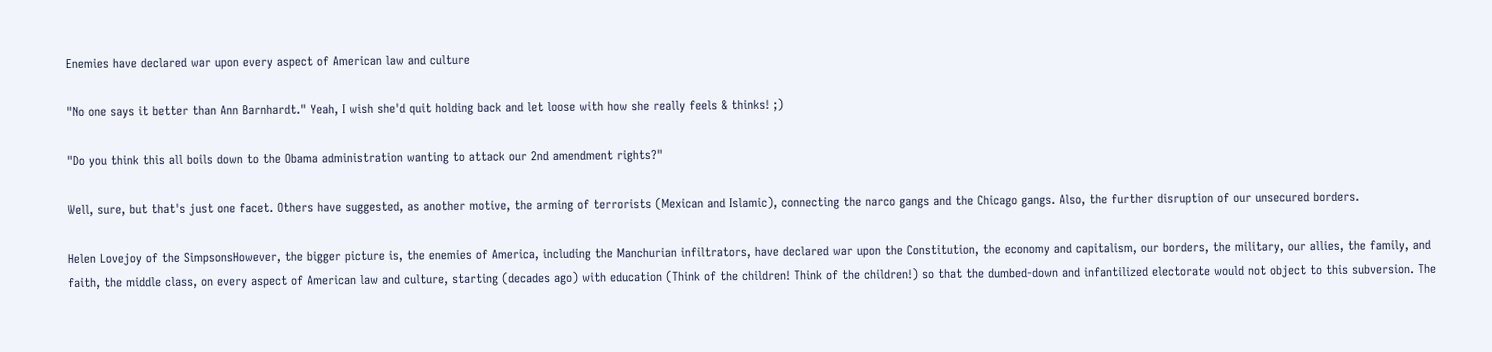Enemies have declared war upon every aspect of American law and culture

"No one says it better than Ann Barnhardt." Yeah, I wish she'd quit holding back and let loose with how she really feels & thinks! ;)

"Do you think this all boils down to the Obama administration wanting to attack our 2nd amendment rights?"

Well, sure, but that's just one facet. Others have suggested, as another motive, the arming of terrorists (Mexican and Islamic), connecting the narco gangs and the Chicago gangs. Also, the further disruption of our unsecured borders.

Helen Lovejoy of the SimpsonsHowever, the bigger picture is, the enemies of America, including the Manchurian infiltrators, have declared war upon the Constitution, the economy and capitalism, our borders, the military, our allies, the family, and faith, the middle class, on every aspect of American law and culture, starting (decades ago) with education (Think of the children! Think of the children!) so that the dumbed-down and infantilized electorate would not object to this subversion. The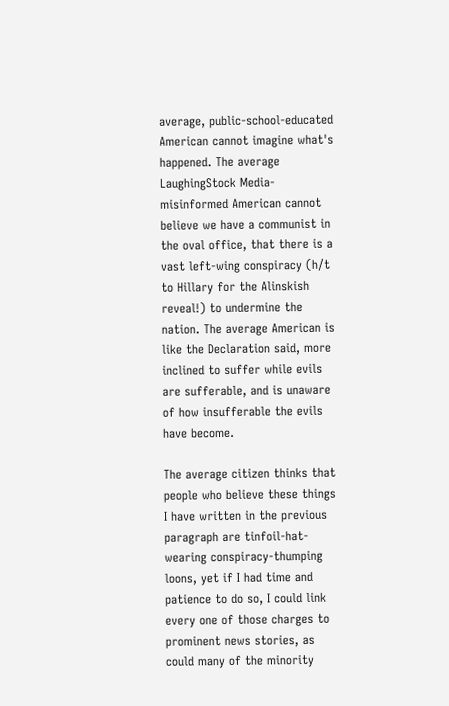average, public-school-educated American cannot imagine what's happened. The average LaughingStock Media-misinformed American cannot believe we have a communist in the oval office, that there is a vast left-wing conspiracy (h/t to Hillary for the Alinskish reveal!) to undermine the nation. The average American is like the Declaration said, more inclined to suffer while evils are sufferable, and is unaware of how insufferable the evils have become.

The average citizen thinks that people who believe these things I have written in the previous paragraph are tinfoil-hat-wearing conspiracy-thumping loons, yet if I had time and patience to do so, I could link every one of those charges to prominent news stories, as could many of the minority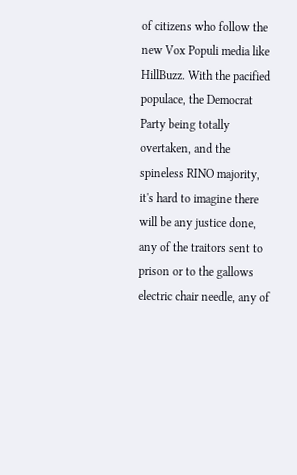of citizens who follow the new Vox Populi media like HillBuzz. With the pacified populace, the Democrat Party being totally overtaken, and the spineless RINO majority, it's hard to imagine there will be any justice done, any of the traitors sent to prison or to the gallows electric chair needle, any of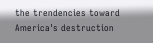the trendencies toward America's destruction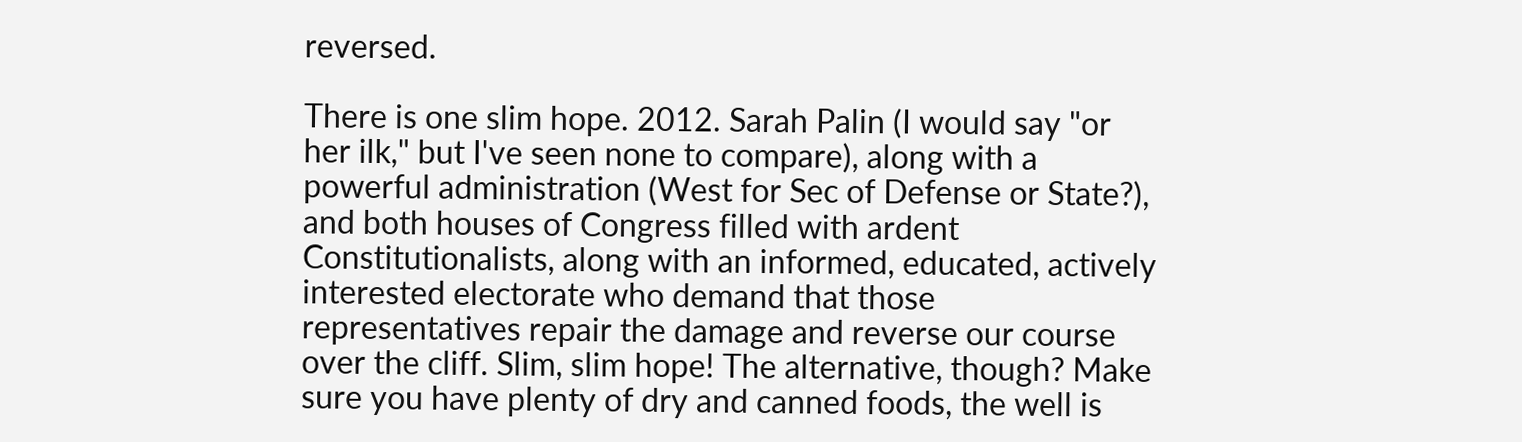reversed.

There is one slim hope. 2012. Sarah Palin (I would say "or her ilk," but I've seen none to compare), along with a powerful administration (West for Sec of Defense or State?), and both houses of Congress filled with ardent Constitutionalists, along with an informed, educated, actively interested electorate who demand that those representatives repair the damage and reverse our course over the cliff. Slim, slim hope! The alternative, though? Make sure you have plenty of dry and canned foods, the well is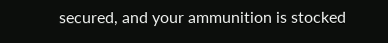secured, and your ammunition is stocked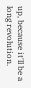up, because it'll be a long revolution.